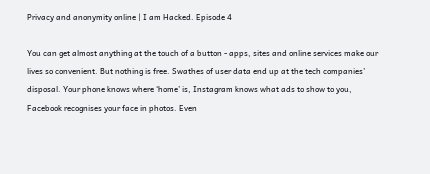Privacy and anonymity online | I am Hacked. Episode 4

You can get almost anything at the touch of a button - apps, sites and online services make our lives so convenient. But nothing is free. Swathes of user data end up at the tech companies’ disposal. Your phone knows where ‘home’ is, Instagram knows what ads to show to you, Facebook recognises your face in photos. Even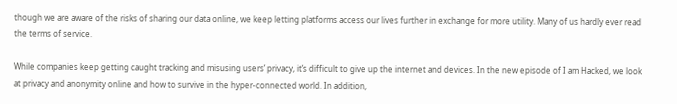though we are aware of the risks of sharing our data online, we keep letting platforms access our lives further in exchange for more utility. Many of us hardly ever read the terms of service.

While companies keep getting caught tracking and misusing users’ privacy, it’s difficult to give up the internet and devices. In the new episode of I am Hacked, we look at privacy and anonymity online and how to survive in the hyper-connected world. In addition,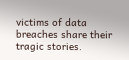victims of data breaches share their tragic stories.